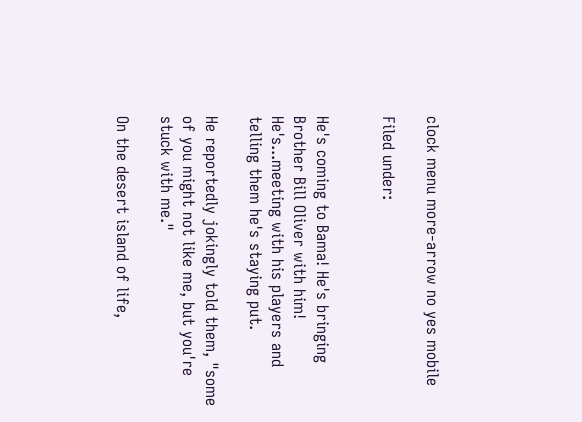clock menu more-arrow no yes mobile

Filed under:


He's coming to Bama! He's bringing Brother Bill Oliver with him! He's...meeting with his players and telling them he's staying put.

He reportedly jokingly told them, "some of you might not like me, but you're stuck with me."

On the desert island of life,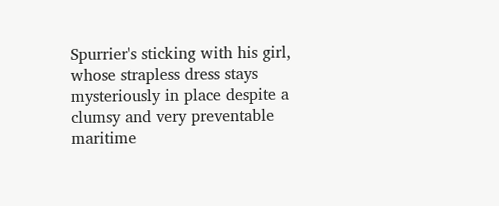Spurrier's sticking with his girl, whose strapless dress stays mysteriously in place despite a clumsy and very preventable maritime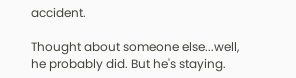accident.

Thought about someone else...well, he probably did. But he's staying.